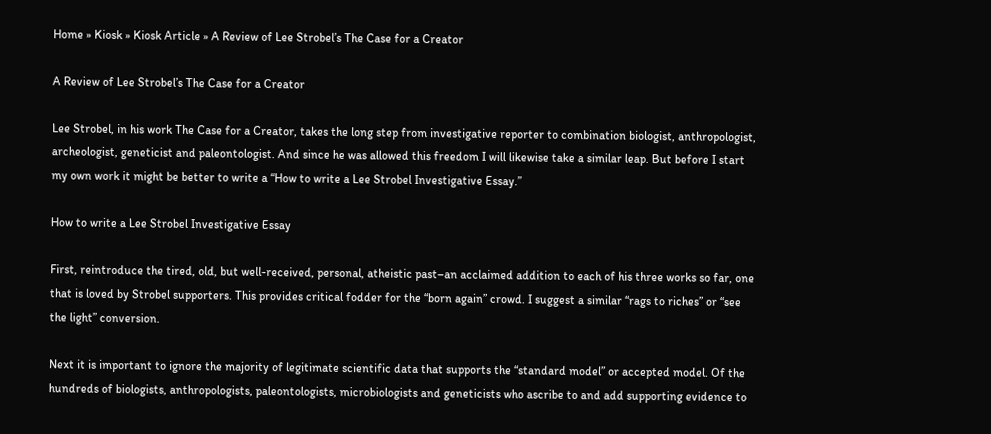Home » Kiosk » Kiosk Article » A Review of Lee Strobel’s The Case for a Creator

A Review of Lee Strobel’s The Case for a Creator

Lee Strobel, in his work The Case for a Creator, takes the long step from investigative reporter to combination biologist, anthropologist, archeologist, geneticist and paleontologist. And since he was allowed this freedom I will likewise take a similar leap. But before I start my own work it might be better to write a “How to write a Lee Strobel Investigative Essay.”

How to write a Lee Strobel Investigative Essay

First, reintroduce the tired, old, but well-received, personal, atheistic past–an acclaimed addition to each of his three works so far, one that is loved by Strobel supporters. This provides critical fodder for the “born again” crowd. I suggest a similar “rags to riches” or “see the light” conversion.

Next it is important to ignore the majority of legitimate scientific data that supports the “standard model” or accepted model. Of the hundreds of biologists, anthropologists, paleontologists, microbiologists and geneticists who ascribe to and add supporting evidence to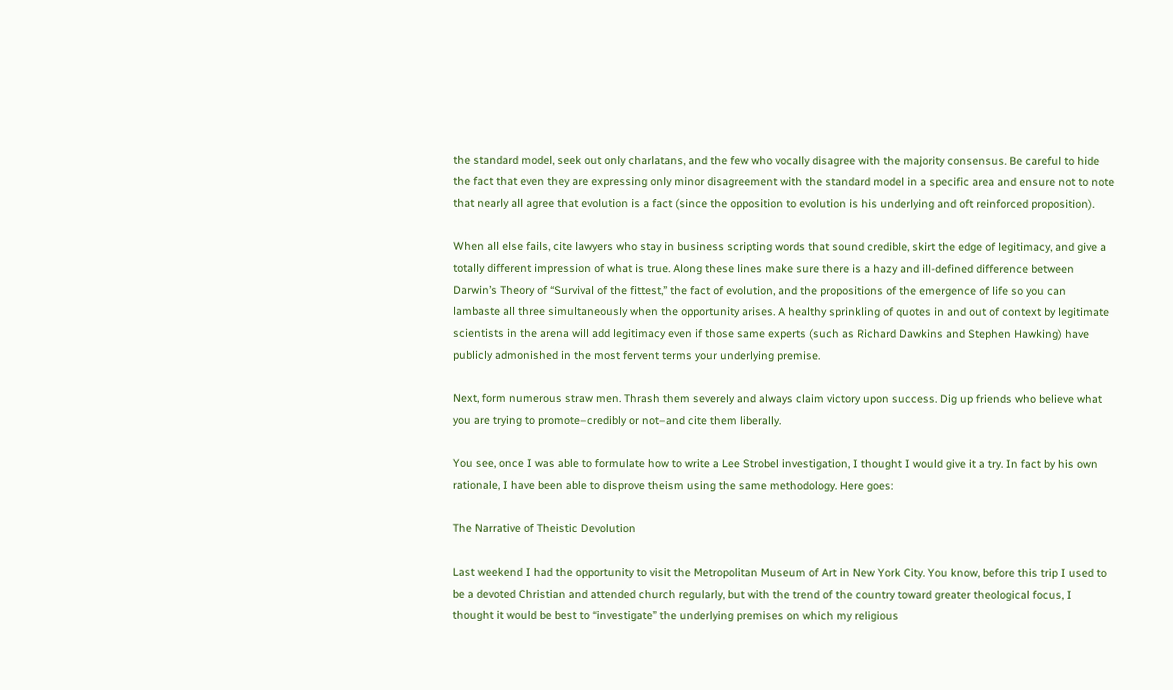the standard model, seek out only charlatans, and the few who vocally disagree with the majority consensus. Be careful to hide the fact that even they are expressing only minor disagreement with the standard model in a specific area and ensure not to note that nearly all agree that evolution is a fact (since the opposition to evolution is his underlying and oft reinforced proposition).

When all else fails, cite lawyers who stay in business scripting words that sound credible, skirt the edge of legitimacy, and give a totally different impression of what is true. Along these lines make sure there is a hazy and ill-defined difference between Darwin’s Theory of “Survival of the fittest,” the fact of evolution, and the propositions of the emergence of life so you can lambaste all three simultaneously when the opportunity arises. A healthy sprinkling of quotes in and out of context by legitimate scientists in the arena will add legitimacy even if those same experts (such as Richard Dawkins and Stephen Hawking) have publicly admonished in the most fervent terms your underlying premise.

Next, form numerous straw men. Thrash them severely and always claim victory upon success. Dig up friends who believe what you are trying to promote–credibly or not–and cite them liberally.

You see, once I was able to formulate how to write a Lee Strobel investigation, I thought I would give it a try. In fact by his own rationale, I have been able to disprove theism using the same methodology. Here goes:

The Narrative of Theistic Devolution

Last weekend I had the opportunity to visit the Metropolitan Museum of Art in New York City. You know, before this trip I used to be a devoted Christian and attended church regularly, but with the trend of the country toward greater theological focus, I thought it would be best to “investigate” the underlying premises on which my religious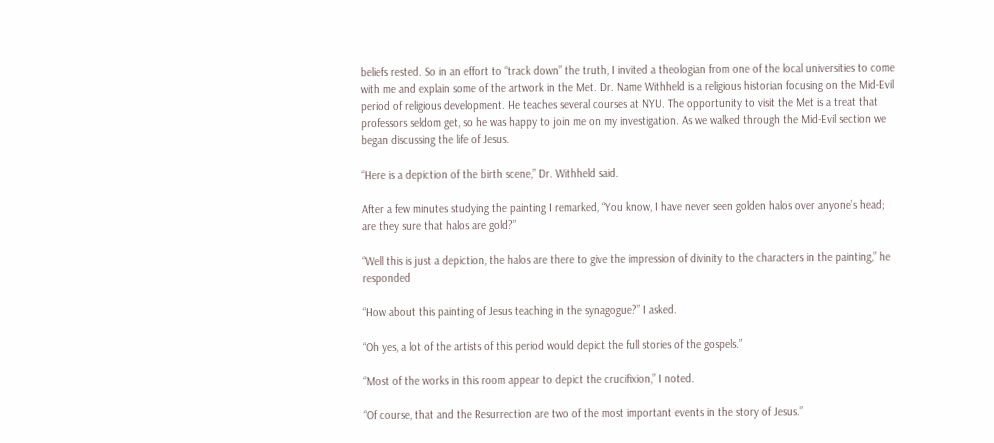beliefs rested. So in an effort to “track down” the truth, I invited a theologian from one of the local universities to come with me and explain some of the artwork in the Met. Dr. Name Withheld is a religious historian focusing on the Mid-Evil period of religious development. He teaches several courses at NYU. The opportunity to visit the Met is a treat that professors seldom get, so he was happy to join me on my investigation. As we walked through the Mid-Evil section we began discussing the life of Jesus.

“Here is a depiction of the birth scene,” Dr. Withheld said.

After a few minutes studying the painting I remarked, “You know, I have never seen golden halos over anyone’s head; are they sure that halos are gold?”

“Well this is just a depiction, the halos are there to give the impression of divinity to the characters in the painting,” he responded

“How about this painting of Jesus teaching in the synagogue?” I asked.

“Oh yes, a lot of the artists of this period would depict the full stories of the gospels.”

“Most of the works in this room appear to depict the crucifixion,” I noted.

“Of course, that and the Resurrection are two of the most important events in the story of Jesus.”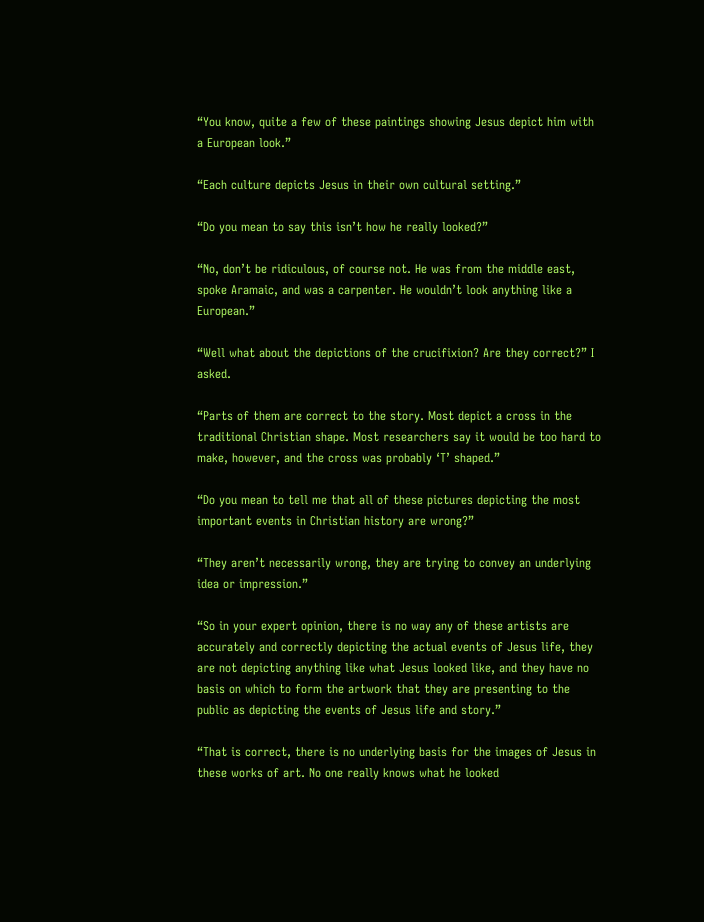“You know, quite a few of these paintings showing Jesus depict him with a European look.”

“Each culture depicts Jesus in their own cultural setting.”

“Do you mean to say this isn’t how he really looked?”

“No, don’t be ridiculous, of course not. He was from the middle east, spoke Aramaic, and was a carpenter. He wouldn’t look anything like a European.”

“Well what about the depictions of the crucifixion? Are they correct?” I asked.

“Parts of them are correct to the story. Most depict a cross in the traditional Christian shape. Most researchers say it would be too hard to make, however, and the cross was probably ‘T’ shaped.”

“Do you mean to tell me that all of these pictures depicting the most important events in Christian history are wrong?”

“They aren’t necessarily wrong, they are trying to convey an underlying idea or impression.”

“So in your expert opinion, there is no way any of these artists are accurately and correctly depicting the actual events of Jesus life, they are not depicting anything like what Jesus looked like, and they have no basis on which to form the artwork that they are presenting to the public as depicting the events of Jesus life and story.”

“That is correct, there is no underlying basis for the images of Jesus in these works of art. No one really knows what he looked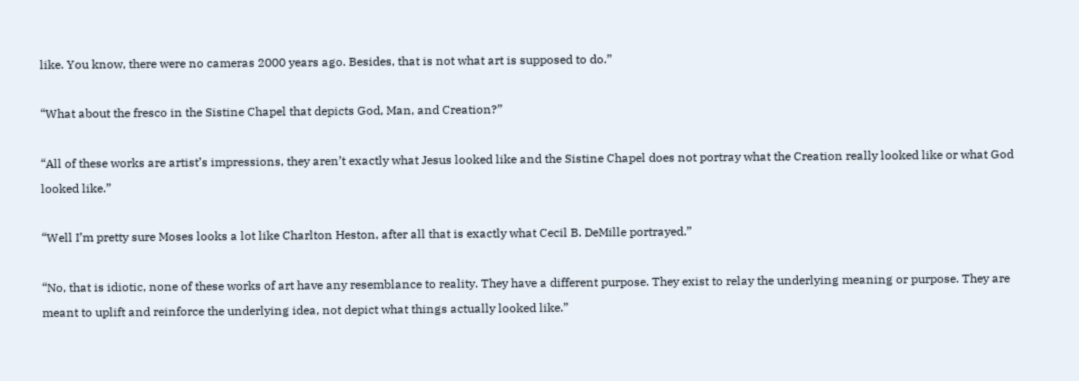like. You know, there were no cameras 2000 years ago. Besides, that is not what art is supposed to do.”

“What about the fresco in the Sistine Chapel that depicts God, Man, and Creation?”

“All of these works are artist’s impressions, they aren’t exactly what Jesus looked like and the Sistine Chapel does not portray what the Creation really looked like or what God looked like.”

“Well I’m pretty sure Moses looks a lot like Charlton Heston, after all that is exactly what Cecil B. DeMille portrayed.”

“No, that is idiotic, none of these works of art have any resemblance to reality. They have a different purpose. They exist to relay the underlying meaning or purpose. They are meant to uplift and reinforce the underlying idea, not depict what things actually looked like.”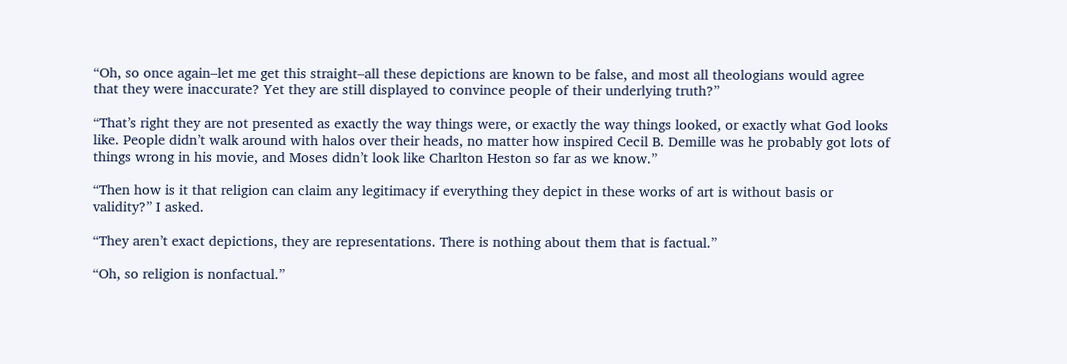“Oh, so once again–let me get this straight–all these depictions are known to be false, and most all theologians would agree that they were inaccurate? Yet they are still displayed to convince people of their underlying truth?”

“That’s right they are not presented as exactly the way things were, or exactly the way things looked, or exactly what God looks like. People didn’t walk around with halos over their heads, no matter how inspired Cecil B. Demille was he probably got lots of things wrong in his movie, and Moses didn’t look like Charlton Heston so far as we know.”

“Then how is it that religion can claim any legitimacy if everything they depict in these works of art is without basis or validity?” I asked.

“They aren’t exact depictions, they are representations. There is nothing about them that is factual.”

“Oh, so religion is nonfactual.”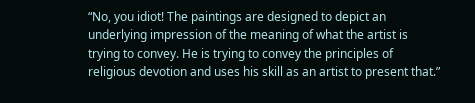“No, you idiot! The paintings are designed to depict an underlying impression of the meaning of what the artist is trying to convey. He is trying to convey the principles of religious devotion and uses his skill as an artist to present that.”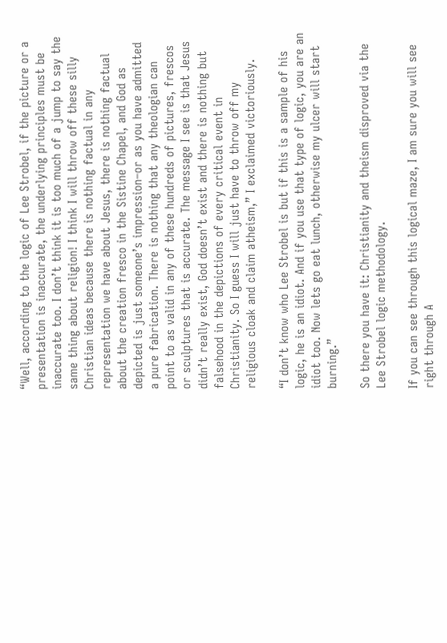“Well, according to the logic of Lee Strobel, if the picture or a presentation is inaccurate, the underlying principles must be inaccurate too. I don’t think it is too much of a jump to say the same thing about religion! I think I will throw off these silly Christian ideas because there is nothing factual in any representation we have about Jesus, there is nothing factual about the creation fresco in the Sistine Chapel, and God as depicted is just someone’s impression–or as you have admitted a pure fabrication. There is nothing that any theologian can point to as valid in any of these hundreds of pictures, frescos or sculptures that is accurate. The message I see is that Jesus didn’t really exist, God doesn’t exist and there is nothing but falsehood in the depictions of every critical event in Christianity. So I guess I will just have to throw off my religious cloak and claim atheism,” I exclaimed victoriously.

“I don’t know who Lee Strobel is but if this is a sample of his logic, he is an idiot. And if you use that type of logic, you are an idiot too. Now lets go eat lunch, otherwise my ulcer will start burning.”

So there you have it: Christianity and theism disproved via the Lee Strobel logic methodology.

If you can see through this logical maze, I am sure you will see right through A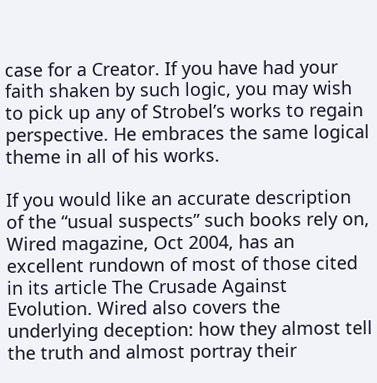case for a Creator. If you have had your faith shaken by such logic, you may wish to pick up any of Strobel’s works to regain perspective. He embraces the same logical theme in all of his works.

If you would like an accurate description of the “usual suspects” such books rely on, Wired magazine, Oct 2004, has an excellent rundown of most of those cited in its article The Crusade Against Evolution. Wired also covers the underlying deception: how they almost tell the truth and almost portray their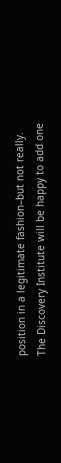position in a legitimate fashion–but not really. The Discovery Institute will be happy to add one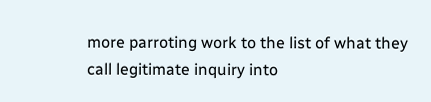more parroting work to the list of what they call legitimate inquiry into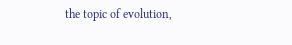the topic of evolution,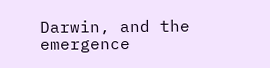Darwin, and the emergence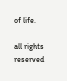of life.

all rights reserved